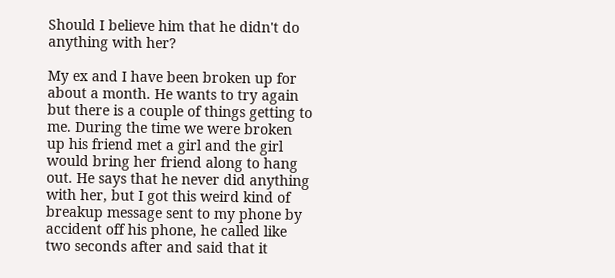Should I believe him that he didn't do anything with her?

My ex and I have been broken up for about a month. He wants to try again but there is a couple of things getting to me. During the time we were broken up his friend met a girl and the girl would bring her friend along to hang out. He says that he never did anything with her, but I got this weird kind of breakup message sent to my phone by accident off his phone, he called like two seconds after and said that it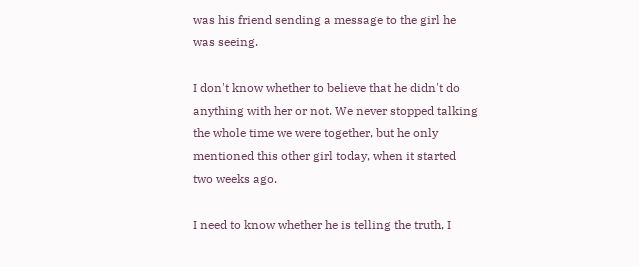was his friend sending a message to the girl he was seeing.

I don't know whether to believe that he didn't do anything with her or not. We never stopped talking the whole time we were together, but he only mentioned this other girl today, when it started two weeks ago.

I need to know whether he is telling the truth, I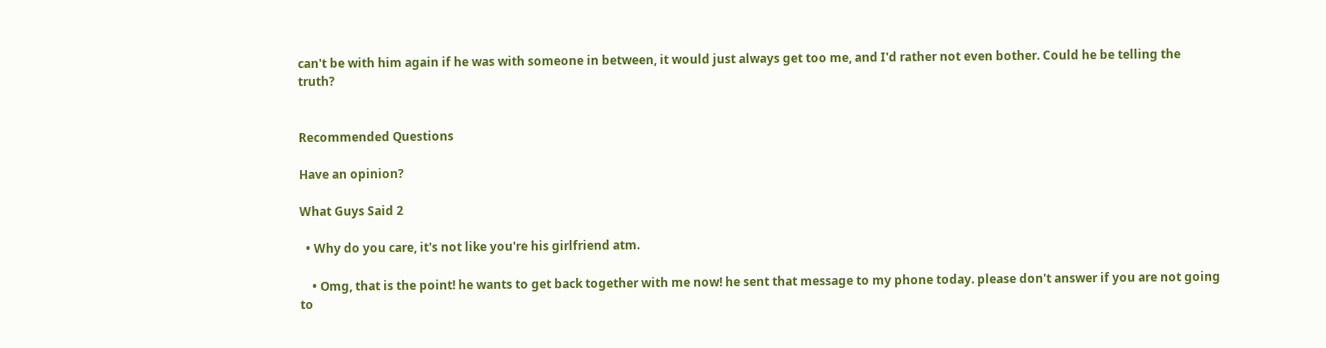can't be with him again if he was with someone in between, it would just always get too me, and I'd rather not even bother. Could he be telling the truth?


Recommended Questions

Have an opinion?

What Guys Said 2

  • Why do you care, it's not like you're his girlfriend atm.

    • Omg, that is the point! he wants to get back together with me now! he sent that message to my phone today. please don't answer if you are not going to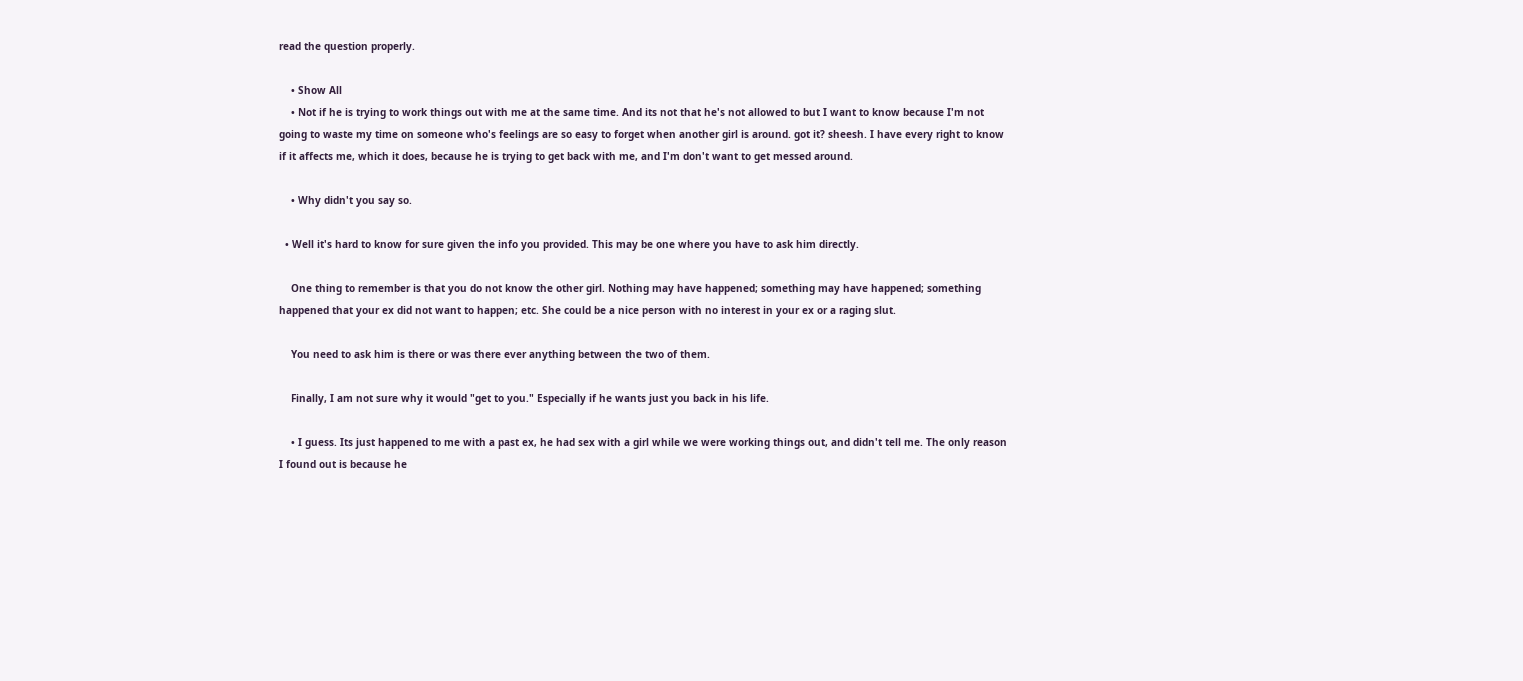read the question properly.

    • Show All
    • Not if he is trying to work things out with me at the same time. And its not that he's not allowed to but I want to know because I'm not going to waste my time on someone who's feelings are so easy to forget when another girl is around. got it? sheesh. I have every right to know if it affects me, which it does, because he is trying to get back with me, and I'm don't want to get messed around.

    • Why didn't you say so.

  • Well it's hard to know for sure given the info you provided. This may be one where you have to ask him directly.

    One thing to remember is that you do not know the other girl. Nothing may have happened; something may have happened; something happened that your ex did not want to happen; etc. She could be a nice person with no interest in your ex or a raging slut.

    You need to ask him is there or was there ever anything between the two of them.

    Finally, I am not sure why it would "get to you." Especially if he wants just you back in his life.

    • I guess. Its just happened to me with a past ex, he had sex with a girl while we were working things out, and didn't tell me. The only reason I found out is because he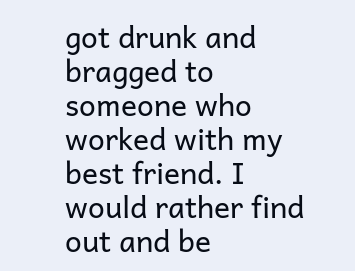got drunk and bragged to someone who worked with my best friend. I would rather find out and be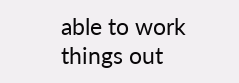able to work things out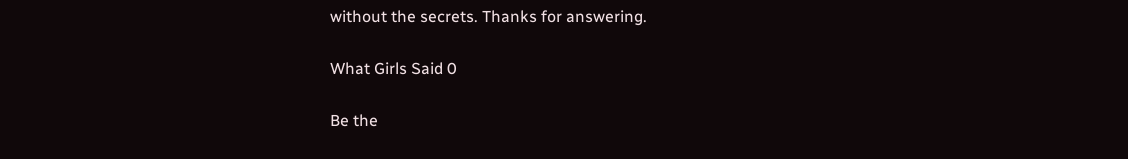without the secrets. Thanks for answering.

What Girls Said 0

Be the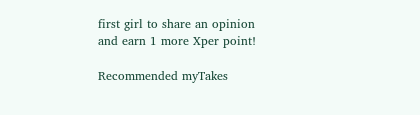first girl to share an opinion
and earn 1 more Xper point!

Recommended myTakes